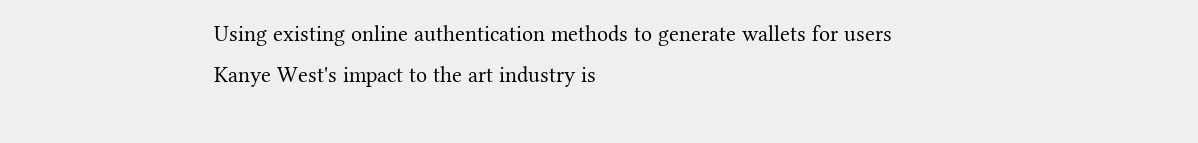Using existing online authentication methods to generate wallets for users
Kanye West's impact to the art industry is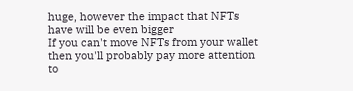huge, however the impact that NFTs have will be even bigger
If you can't move NFTs from your wallet then you'll probably pay more attention to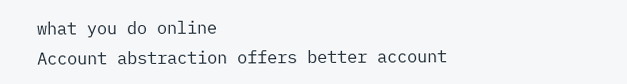what you do online
Account abstraction offers better account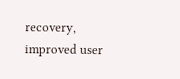recovery, improved user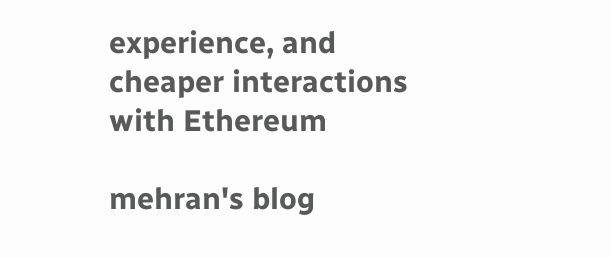experience, and cheaper interactions with Ethereum

mehran's blog